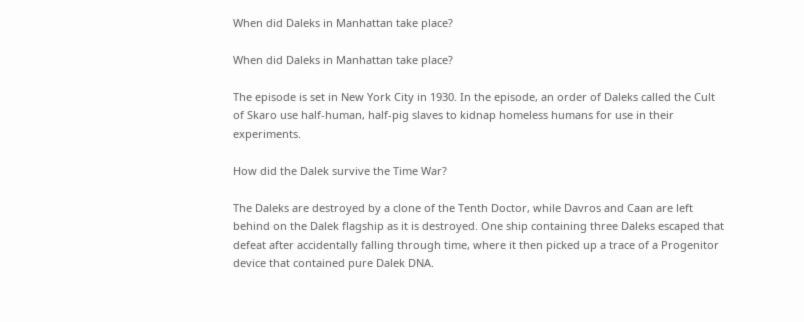When did Daleks in Manhattan take place?

When did Daleks in Manhattan take place?

The episode is set in New York City in 1930. In the episode, an order of Daleks called the Cult of Skaro use half-human, half-pig slaves to kidnap homeless humans for use in their experiments.

How did the Dalek survive the Time War?

The Daleks are destroyed by a clone of the Tenth Doctor, while Davros and Caan are left behind on the Dalek flagship as it is destroyed. One ship containing three Daleks escaped that defeat after accidentally falling through time, where it then picked up a trace of a Progenitor device that contained pure Dalek DNA.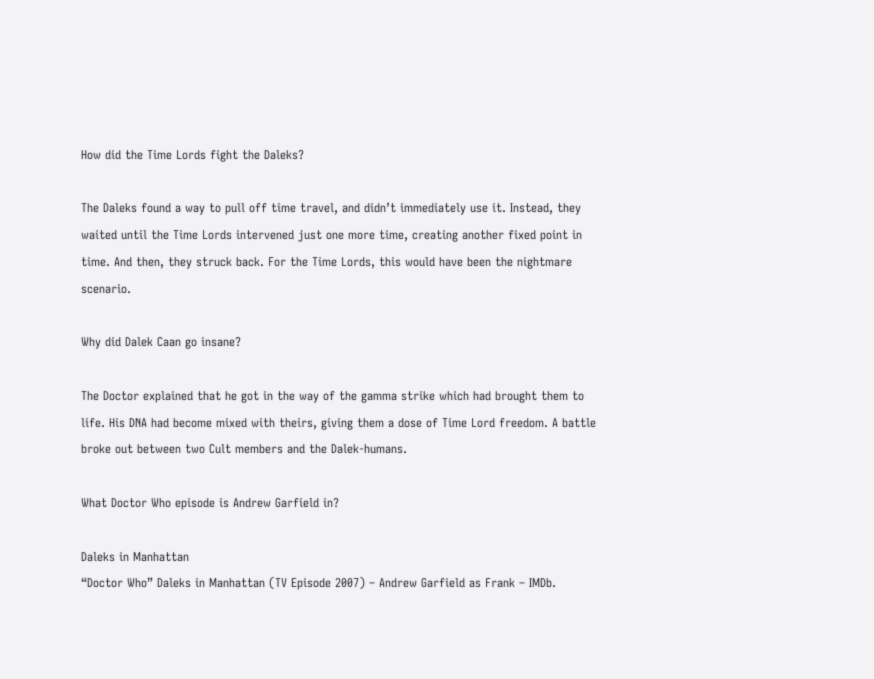How did the Time Lords fight the Daleks?

The Daleks found a way to pull off time travel, and didn’t immediately use it. Instead, they waited until the Time Lords intervened just one more time, creating another fixed point in time. And then, they struck back. For the Time Lords, this would have been the nightmare scenario.

Why did Dalek Caan go insane?

The Doctor explained that he got in the way of the gamma strike which had brought them to life. His DNA had become mixed with theirs, giving them a dose of Time Lord freedom. A battle broke out between two Cult members and the Dalek-humans.

What Doctor Who episode is Andrew Garfield in?

Daleks in Manhattan
“Doctor Who” Daleks in Manhattan (TV Episode 2007) – Andrew Garfield as Frank – IMDb.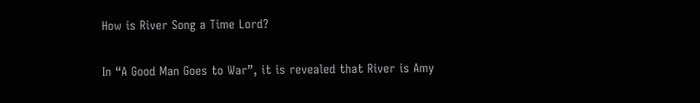How is River Song a Time Lord?

In “A Good Man Goes to War”, it is revealed that River is Amy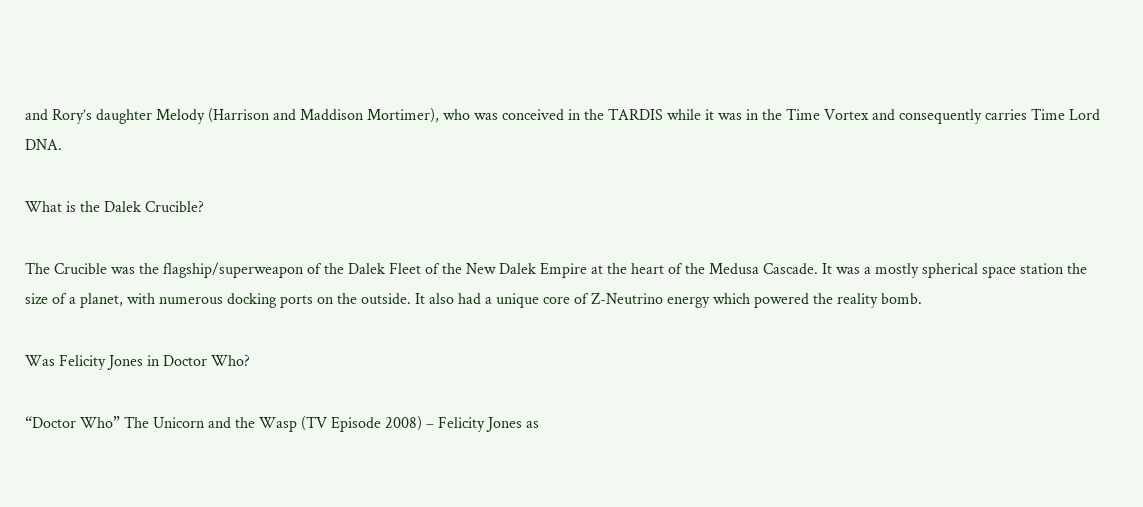and Rory’s daughter Melody (Harrison and Maddison Mortimer), who was conceived in the TARDIS while it was in the Time Vortex and consequently carries Time Lord DNA.

What is the Dalek Crucible?

The Crucible was the flagship/superweapon of the Dalek Fleet of the New Dalek Empire at the heart of the Medusa Cascade. It was a mostly spherical space station the size of a planet, with numerous docking ports on the outside. It also had a unique core of Z-Neutrino energy which powered the reality bomb.

Was Felicity Jones in Doctor Who?

“Doctor Who” The Unicorn and the Wasp (TV Episode 2008) – Felicity Jones as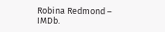Robina Redmond – IMDb.